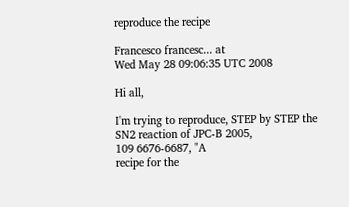reproduce the recipe

Francesco francesc... at
Wed May 28 09:06:35 UTC 2008

Hi all,

I'm trying to reproduce, STEP by STEP the SN2 reaction of JPC-B 2005,
109 6676-6687, "A
recipe for the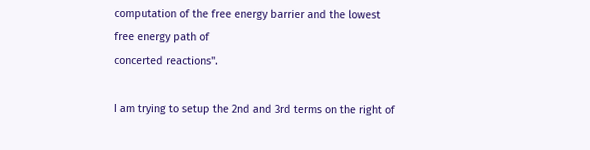computation of the free energy barrier and the lowest
free energy path of
concerted reactions".

I am trying to setup the 2nd and 3rd terms on the right of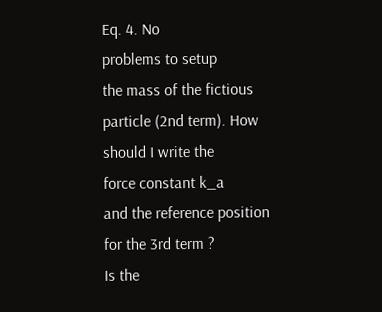Eq. 4. No
problems to setup
the mass of the fictious particle (2nd term). How should I write the
force constant k_a
and the reference position for the 3rd term ?
Is the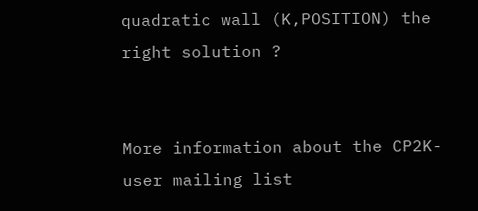quadratic wall (K,POSITION) the right solution ?


More information about the CP2K-user mailing list